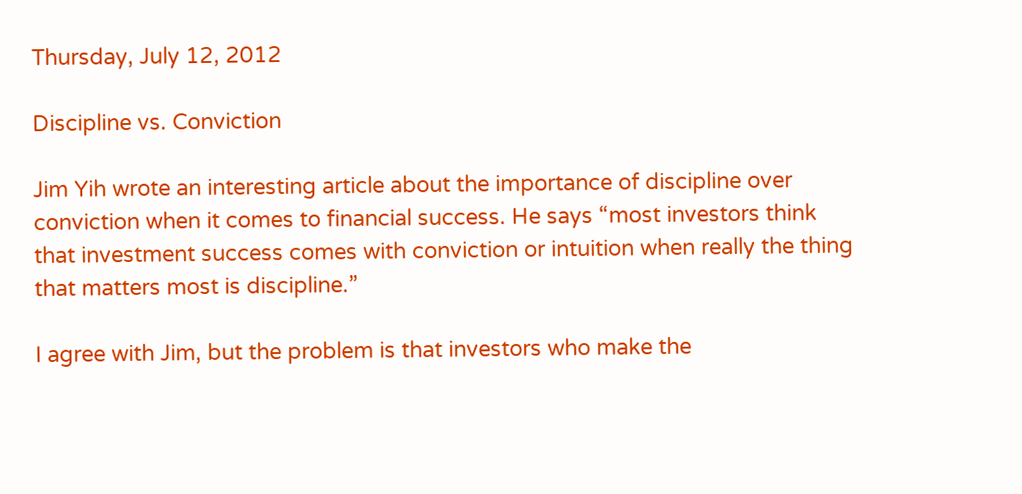Thursday, July 12, 2012

Discipline vs. Conviction

Jim Yih wrote an interesting article about the importance of discipline over conviction when it comes to financial success. He says “most investors think that investment success comes with conviction or intuition when really the thing that matters most is discipline.”

I agree with Jim, but the problem is that investors who make the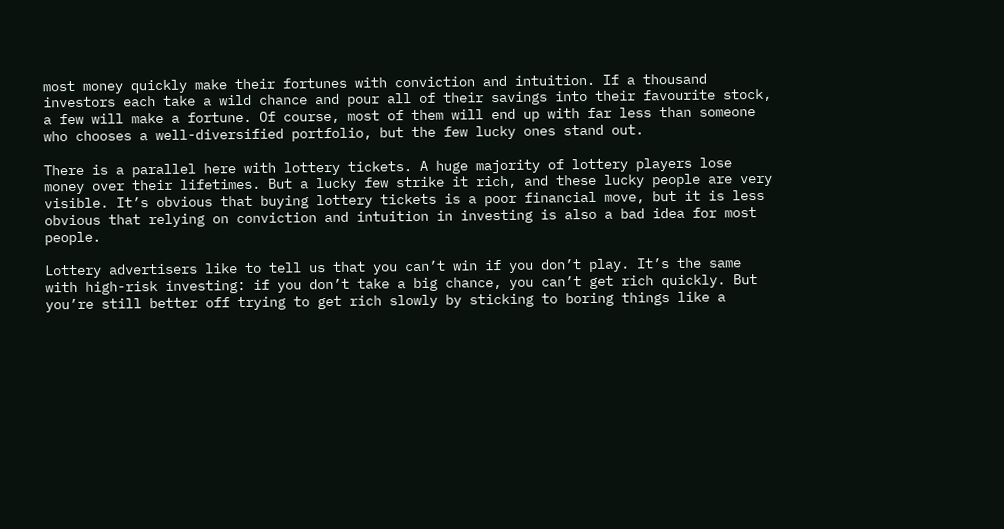most money quickly make their fortunes with conviction and intuition. If a thousand investors each take a wild chance and pour all of their savings into their favourite stock, a few will make a fortune. Of course, most of them will end up with far less than someone who chooses a well-diversified portfolio, but the few lucky ones stand out.

There is a parallel here with lottery tickets. A huge majority of lottery players lose money over their lifetimes. But a lucky few strike it rich, and these lucky people are very visible. It’s obvious that buying lottery tickets is a poor financial move, but it is less obvious that relying on conviction and intuition in investing is also a bad idea for most people.

Lottery advertisers like to tell us that you can’t win if you don’t play. It’s the same with high-risk investing: if you don’t take a big chance, you can’t get rich quickly. But you’re still better off trying to get rich slowly by sticking to boring things like a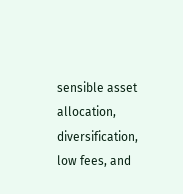sensible asset allocation, diversification, low fees, and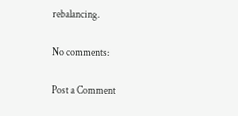rebalancing.

No comments:

Post a Comment